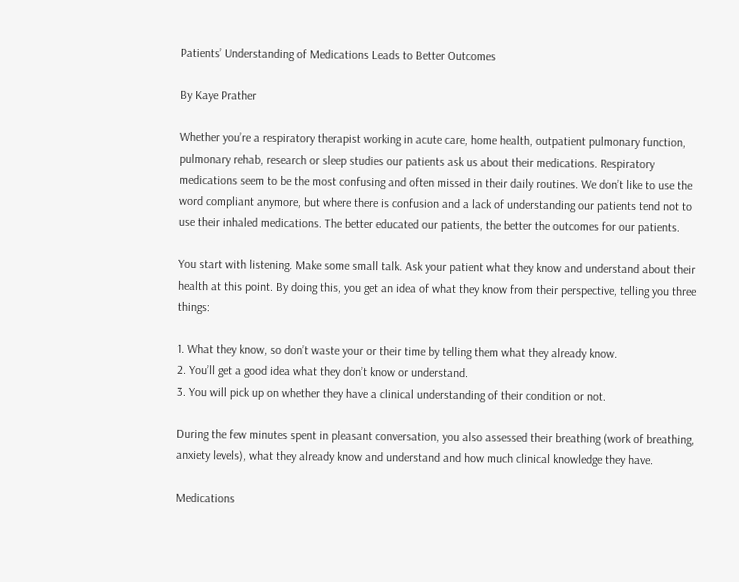Patients’ Understanding of Medications Leads to Better Outcomes

By Kaye Prather

Whether you’re a respiratory therapist working in acute care, home health, outpatient pulmonary function, pulmonary rehab, research or sleep studies our patients ask us about their medications. Respiratory medications seem to be the most confusing and often missed in their daily routines. We don’t like to use the word compliant anymore, but where there is confusion and a lack of understanding our patients tend not to use their inhaled medications. The better educated our patients, the better the outcomes for our patients.

You start with listening. Make some small talk. Ask your patient what they know and understand about their health at this point. By doing this, you get an idea of what they know from their perspective, telling you three things:

1. What they know, so don’t waste your or their time by telling them what they already know.
2. You’ll get a good idea what they don’t know or understand.
3. You will pick up on whether they have a clinical understanding of their condition or not.

During the few minutes spent in pleasant conversation, you also assessed their breathing (work of breathing, anxiety levels), what they already know and understand and how much clinical knowledge they have.

Medications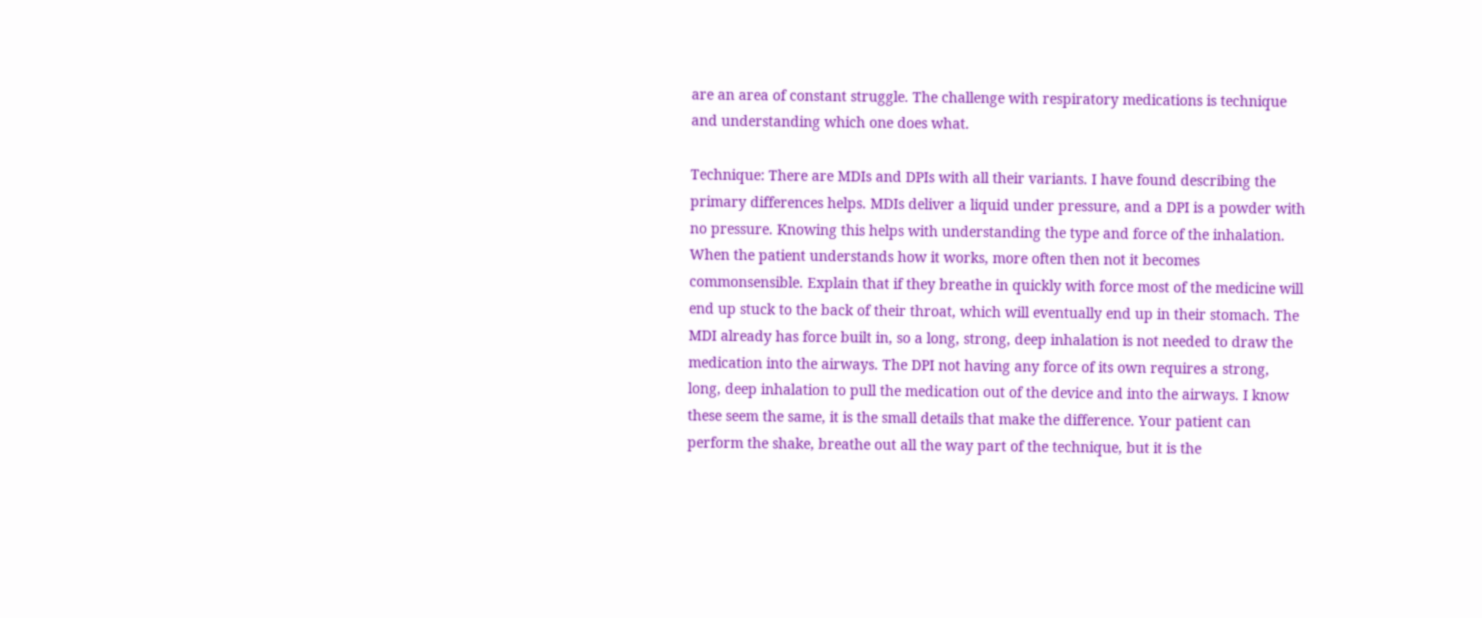are an area of constant struggle. The challenge with respiratory medications is technique and understanding which one does what.

Technique: There are MDIs and DPIs with all their variants. I have found describing the primary differences helps. MDIs deliver a liquid under pressure, and a DPI is a powder with no pressure. Knowing this helps with understanding the type and force of the inhalation. When the patient understands how it works, more often then not it becomes commonsensible. Explain that if they breathe in quickly with force most of the medicine will end up stuck to the back of their throat, which will eventually end up in their stomach. The MDI already has force built in, so a long, strong, deep inhalation is not needed to draw the medication into the airways. The DPI not having any force of its own requires a strong, long, deep inhalation to pull the medication out of the device and into the airways. I know these seem the same, it is the small details that make the difference. Your patient can perform the shake, breathe out all the way part of the technique, but it is the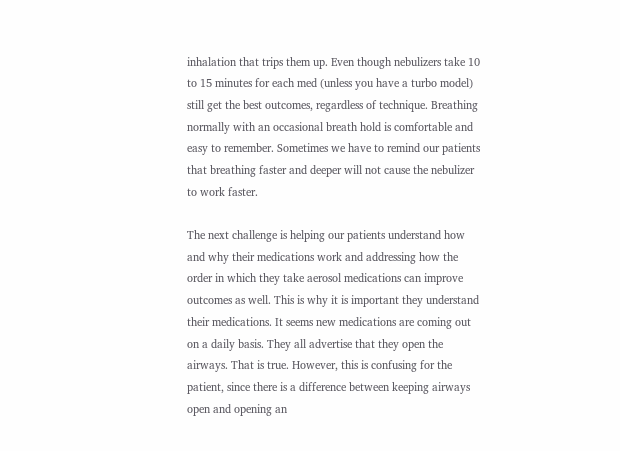inhalation that trips them up. Even though nebulizers take 10 to 15 minutes for each med (unless you have a turbo model) still get the best outcomes, regardless of technique. Breathing normally with an occasional breath hold is comfortable and easy to remember. Sometimes we have to remind our patients that breathing faster and deeper will not cause the nebulizer to work faster.

The next challenge is helping our patients understand how and why their medications work and addressing how the order in which they take aerosol medications can improve outcomes as well. This is why it is important they understand their medications. It seems new medications are coming out on a daily basis. They all advertise that they open the airways. That is true. However, this is confusing for the patient, since there is a difference between keeping airways open and opening an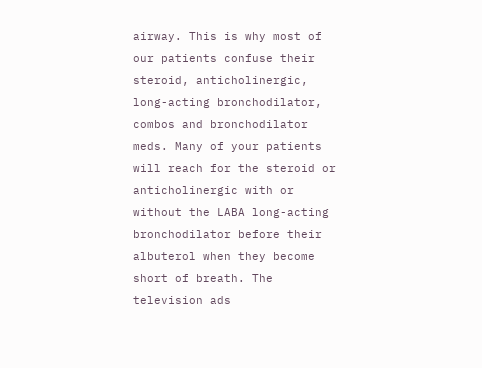airway. This is why most of our patients confuse their steroid, anticholinergic, long-acting bronchodilator, combos and bronchodilator meds. Many of your patients will reach for the steroid or anticholinergic with or without the LABA long-acting bronchodilator before their albuterol when they become short of breath. The television ads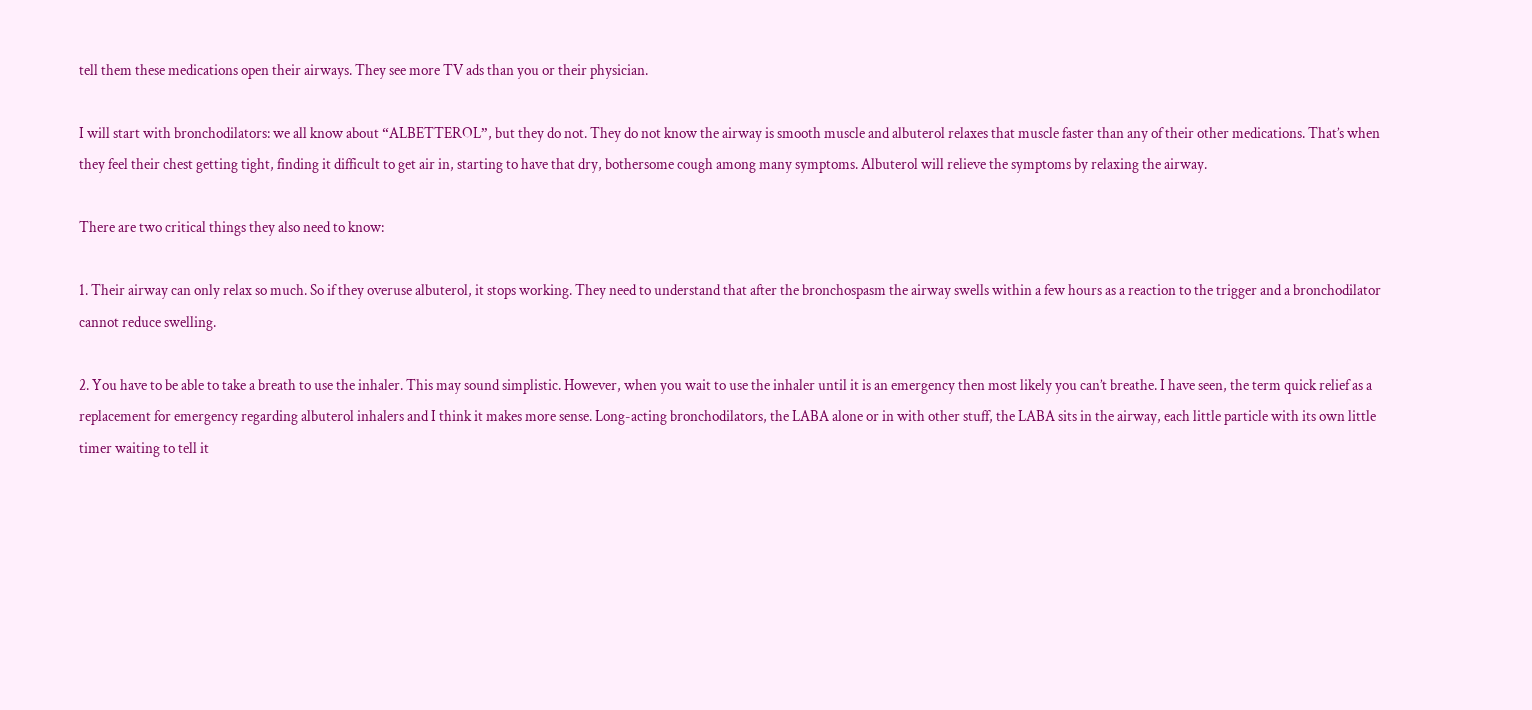tell them these medications open their airways. They see more TV ads than you or their physician.

I will start with bronchodilators: we all know about “ALBETTEROL”, but they do not. They do not know the airway is smooth muscle and albuterol relaxes that muscle faster than any of their other medications. That’s when they feel their chest getting tight, finding it difficult to get air in, starting to have that dry, bothersome cough among many symptoms. Albuterol will relieve the symptoms by relaxing the airway.

There are two critical things they also need to know:

1. Their airway can only relax so much. So if they overuse albuterol, it stops working. They need to understand that after the bronchospasm the airway swells within a few hours as a reaction to the trigger and a bronchodilator cannot reduce swelling.

2. You have to be able to take a breath to use the inhaler. This may sound simplistic. However, when you wait to use the inhaler until it is an emergency then most likely you can’t breathe. I have seen, the term quick relief as a replacement for emergency regarding albuterol inhalers and I think it makes more sense. Long-acting bronchodilators, the LABA alone or in with other stuff, the LABA sits in the airway, each little particle with its own little timer waiting to tell it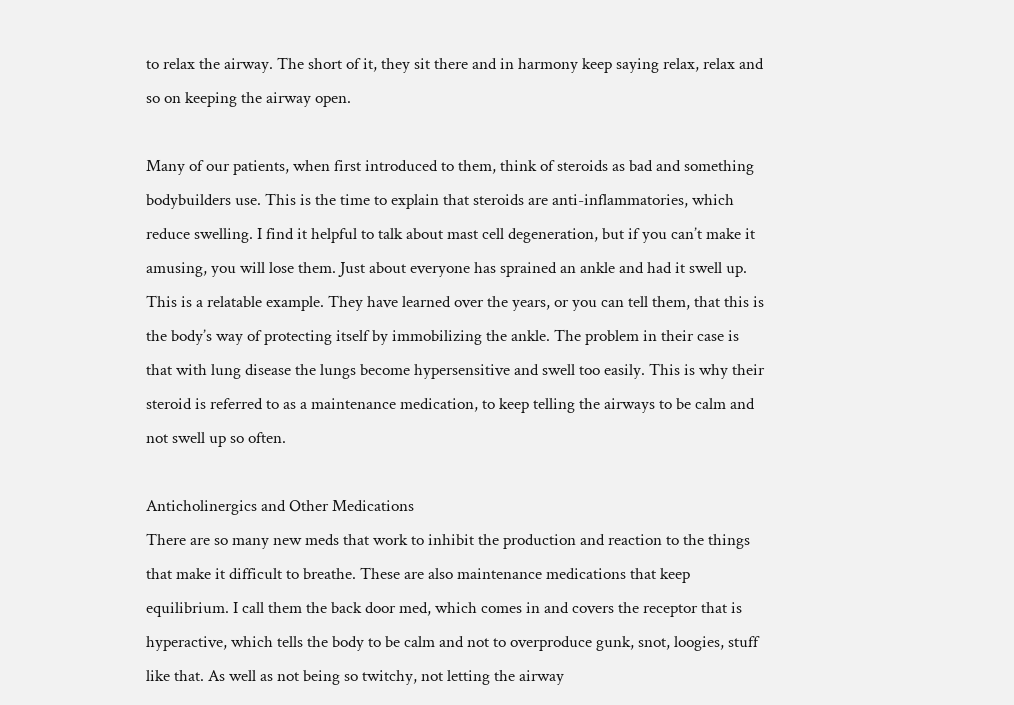to relax the airway. The short of it, they sit there and in harmony keep saying relax, relax and so on keeping the airway open.

Many of our patients, when first introduced to them, think of steroids as bad and something bodybuilders use. This is the time to explain that steroids are anti-inflammatories, which reduce swelling. I find it helpful to talk about mast cell degeneration, but if you can’t make it amusing, you will lose them. Just about everyone has sprained an ankle and had it swell up. This is a relatable example. They have learned over the years, or you can tell them, that this is the body’s way of protecting itself by immobilizing the ankle. The problem in their case is that with lung disease the lungs become hypersensitive and swell too easily. This is why their steroid is referred to as a maintenance medication, to keep telling the airways to be calm and not swell up so often.

Anticholinergics and Other Medications
There are so many new meds that work to inhibit the production and reaction to the things that make it difficult to breathe. These are also maintenance medications that keep equilibrium. I call them the back door med, which comes in and covers the receptor that is hyperactive, which tells the body to be calm and not to overproduce gunk, snot, loogies, stuff like that. As well as not being so twitchy, not letting the airway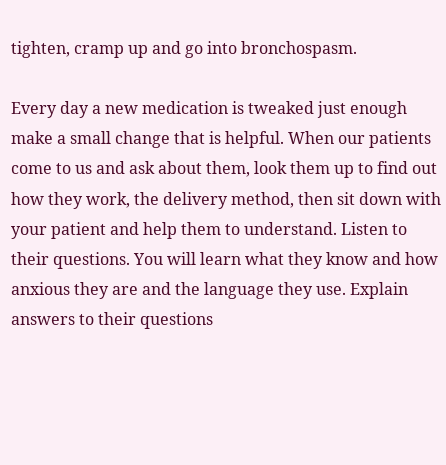tighten, cramp up and go into bronchospasm.

Every day a new medication is tweaked just enough make a small change that is helpful. When our patients come to us and ask about them, look them up to find out how they work, the delivery method, then sit down with your patient and help them to understand. Listen to their questions. You will learn what they know and how anxious they are and the language they use. Explain answers to their questions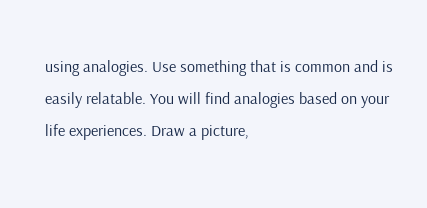using analogies. Use something that is common and is easily relatable. You will find analogies based on your life experiences. Draw a picture,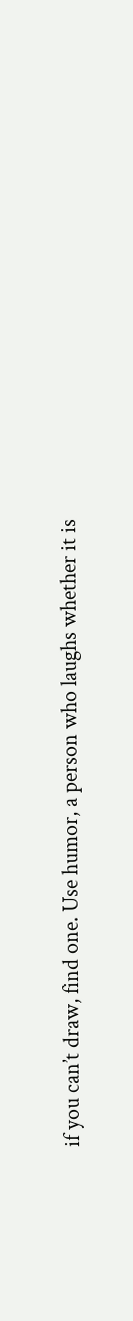if you can’t draw, find one. Use humor, a person who laughs whether it is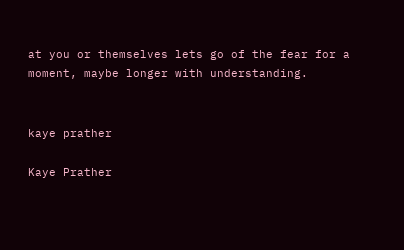at you or themselves lets go of the fear for a moment, maybe longer with understanding.


kaye prather

Kaye Prather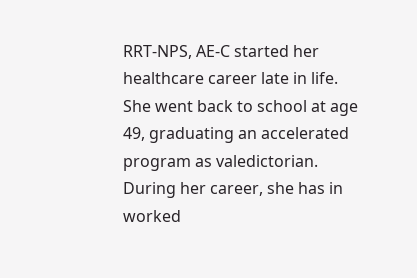RRT-NPS, AE-C started her healthcare career late in life. She went back to school at age 49, graduating an accelerated program as valedictorian. During her career, she has in worked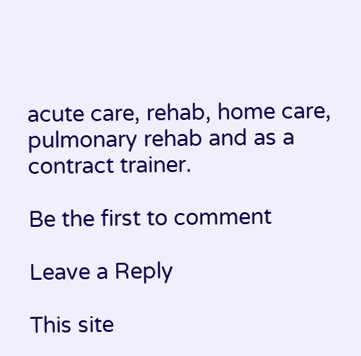acute care, rehab, home care, pulmonary rehab and as a contract trainer.

Be the first to comment

Leave a Reply

This site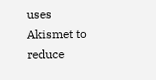uses Akismet to reduce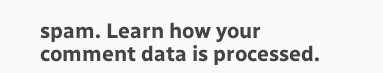spam. Learn how your comment data is processed.